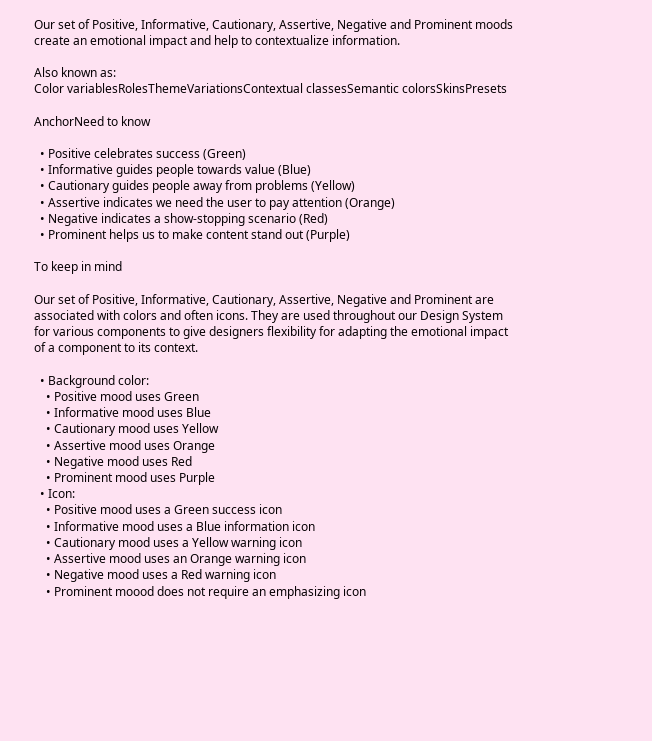Our set of Positive, Informative, Cautionary, Assertive, Negative and Prominent moods create an emotional impact and help to contextualize information.

Also known as:
Color variablesRolesThemeVariationsContextual classesSemantic colorsSkinsPresets

AnchorNeed to know

  • Positive celebrates success (Green)
  • Informative guides people towards value (Blue)
  • Cautionary guides people away from problems (Yellow)
  • Assertive indicates we need the user to pay attention (Orange)
  • Negative indicates a show-stopping scenario (Red)
  • Prominent helps us to make content stand out (Purple)

To keep in mind

Our set of Positive, Informative, Cautionary, Assertive, Negative and Prominent are associated with colors and often icons. They are used throughout our Design System for various components to give designers flexibility for adapting the emotional impact of a component to its context.

  • Background color:
    • Positive mood uses Green
    • Informative mood uses Blue
    • Cautionary mood uses Yellow
    • Assertive mood uses Orange
    • Negative mood uses Red
    • Prominent mood uses Purple
  • Icon:
    • Positive mood uses a Green success icon
    • Informative mood uses a Blue information icon
    • Cautionary mood uses a Yellow warning icon
    • Assertive mood uses an Orange warning icon
    • Negative mood uses a Red warning icon
    • Prominent moood does not require an emphasizing icon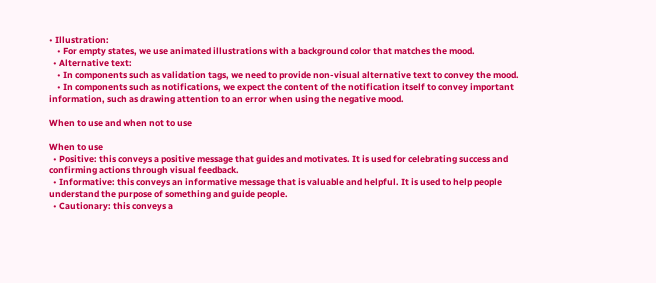• Illustration:
    • For empty states, we use animated illustrations with a background color that matches the mood.
  • Alternative text:
    • In components such as validation tags, we need to provide non-visual alternative text to convey the mood.
    • In components such as notifications, we expect the content of the notification itself to convey important information, such as drawing attention to an error when using the negative mood.

When to use and when not to use

When to use
  • Positive: this conveys a positive message that guides and motivates. It is used for celebrating success and confirming actions through visual feedback.
  • Informative: this conveys an informative message that is valuable and helpful. It is used to help people understand the purpose of something and guide people.
  • Cautionary: this conveys a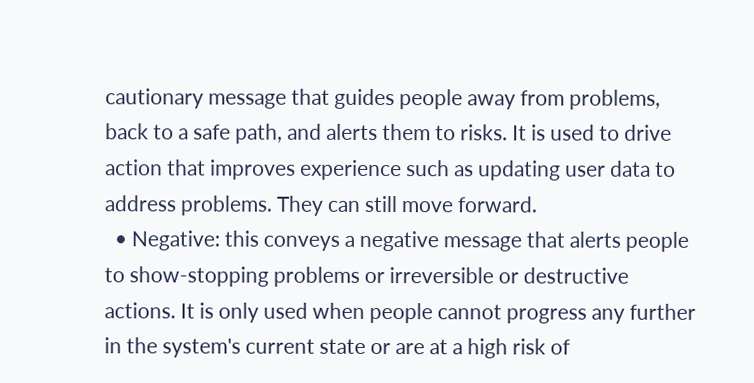cautionary message that guides people away from problems, back to a safe path, and alerts them to risks. It is used to drive action that improves experience such as updating user data to address problems. They can still move forward.
  • Negative: this conveys a negative message that alerts people to show-stopping problems or irreversible or destructive actions. It is only used when people cannot progress any further in the system's current state or are at a high risk of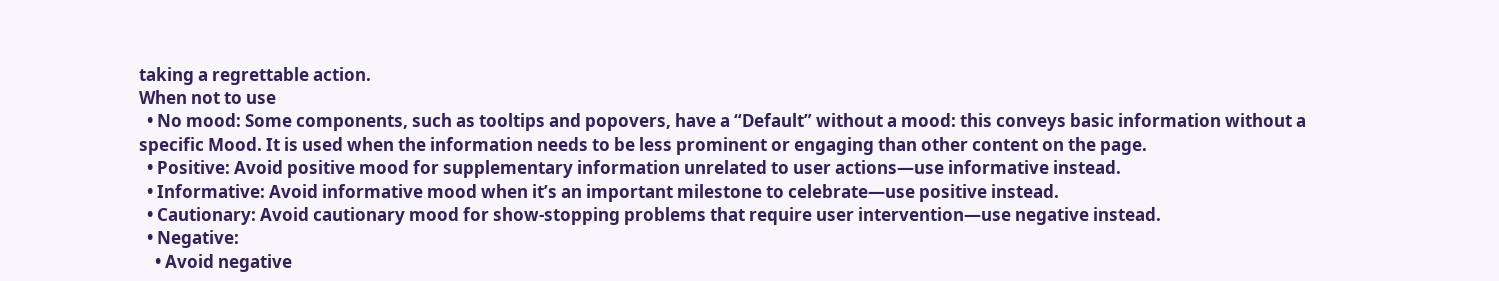taking a regrettable action.
When not to use
  • No mood: Some components, such as tooltips and popovers, have a “Default” without a mood: this conveys basic information without a specific Mood. It is used when the information needs to be less prominent or engaging than other content on the page.
  • Positive: Avoid positive mood for supplementary information unrelated to user actions—use informative instead.
  • Informative: Avoid informative mood when it’s an important milestone to celebrate—use positive instead.
  • Cautionary: Avoid cautionary mood for show-stopping problems that require user intervention—use negative instead.
  • Negative:
    • Avoid negative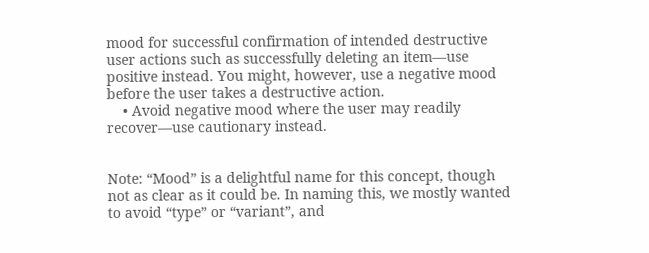mood for successful confirmation of intended destructive user actions such as successfully deleting an item—use positive instead. You might, however, use a negative mood before the user takes a destructive action.
    • Avoid negative mood where the user may readily recover—use cautionary instead.


Note: “Mood” is a delightful name for this concept, though not as clear as it could be. In naming this, we mostly wanted to avoid “type” or “variant”, and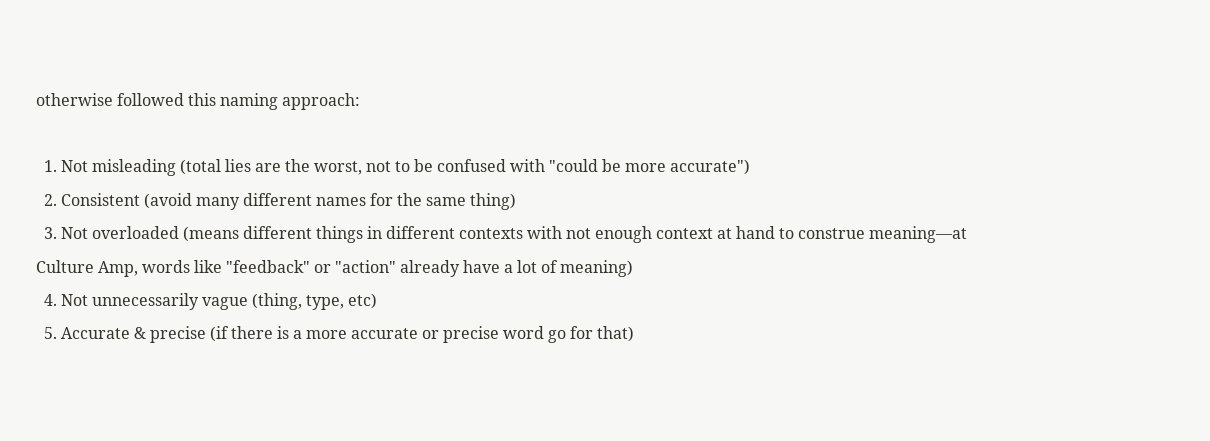otherwise followed this naming approach:

  1. Not misleading (total lies are the worst, not to be confused with "could be more accurate")
  2. Consistent (avoid many different names for the same thing)
  3. Not overloaded (means different things in different contexts with not enough context at hand to construe meaning—at Culture Amp, words like "feedback" or "action" already have a lot of meaning)
  4. Not unnecessarily vague (thing, type, etc)
  5. Accurate & precise (if there is a more accurate or precise word go for that)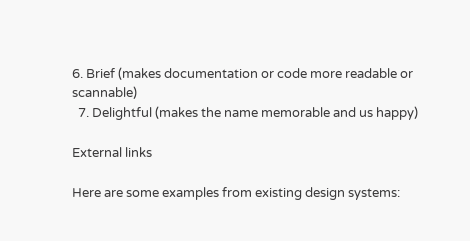6. Brief (makes documentation or code more readable or scannable)
  7. Delightful (makes the name memorable and us happy)

External links

Here are some examples from existing design systems: